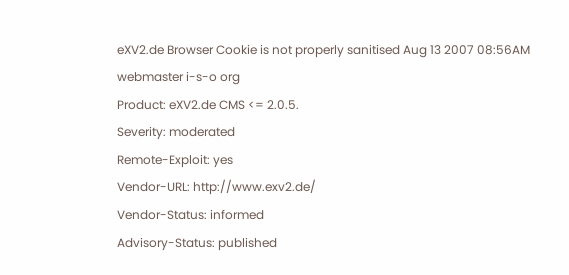eXV2.de Browser Cookie is not properly sanitised Aug 13 2007 08:56AM
webmaster i-s-o org
Product: eXV2.de CMS <= 2.0.5.
Severity: moderated
Remote-Exploit: yes
Vendor-URL: http://www.exv2.de/
Vendor-Status: informed
Advisory-Status: published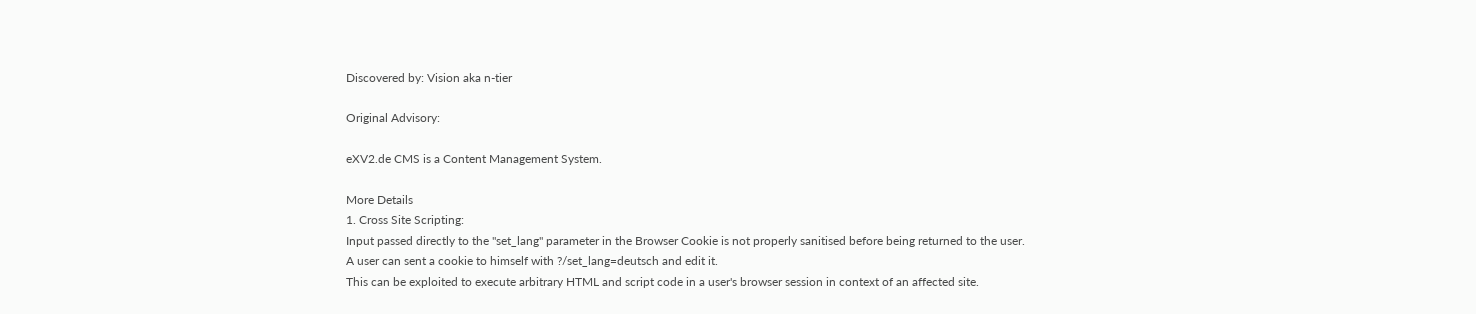Discovered by: Vision aka n-tier

Original Advisory:

eXV2.de CMS is a Content Management System.

More Details
1. Cross Site Scripting:
Input passed directly to the "set_lang" parameter in the Browser Cookie is not properly sanitised before being returned to the user.
A user can sent a cookie to himself with ?/set_lang=deutsch and edit it.
This can be exploited to execute arbitrary HTML and script code in a user's browser session in context of an affected site.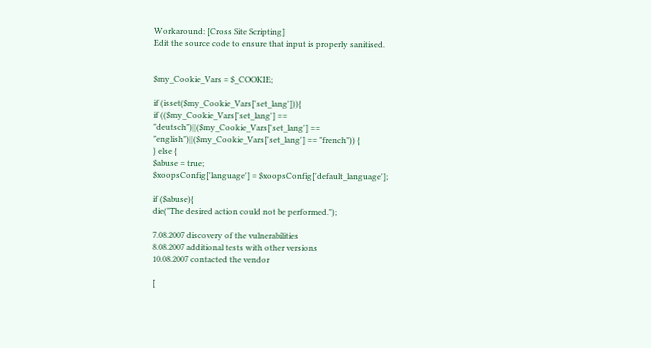Workaround: [Cross Site Scripting]
Edit the source code to ensure that input is properly sanitised.


$my_Cookie_Vars = $_COOKIE;

if (isset($my_Cookie_Vars['set_lang'])){
if (($my_Cookie_Vars['set_lang'] == "deutsch")||($my_Cookie_Vars['set_lang'] == "english")||($my_Cookie_Vars['set_lang'] == "french")) {
} else {
$abuse = true;
$xoopsConfig['language'] = $xoopsConfig['default_language'];

if ($abuse){
die("The desired action could not be performed.");

7.08.2007 discovery of the vulnerabilities
8.08.2007 additional tests with other versions
10.08.2007 contacted the vendor

[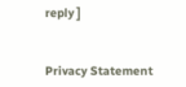reply ]


Privacy Statement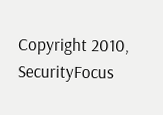Copyright 2010, SecurityFocus